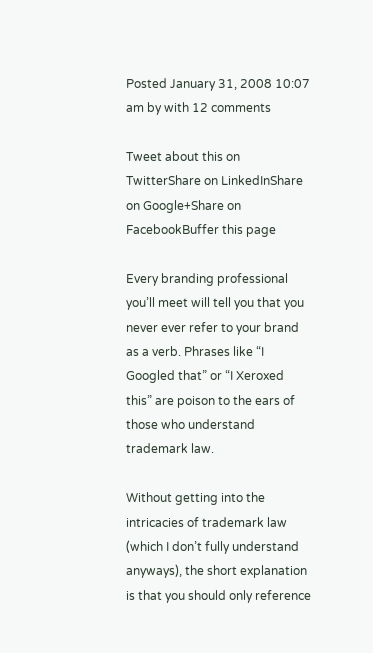Posted January 31, 2008 10:07 am by with 12 comments

Tweet about this on TwitterShare on LinkedInShare on Google+Share on FacebookBuffer this page

Every branding professional you’ll meet will tell you that you never ever refer to your brand as a verb. Phrases like “I Googled that” or “I Xeroxed this” are poison to the ears of those who understand trademark law.

Without getting into the intricacies of trademark law (which I don’t fully understand anyways), the short explanation is that you should only reference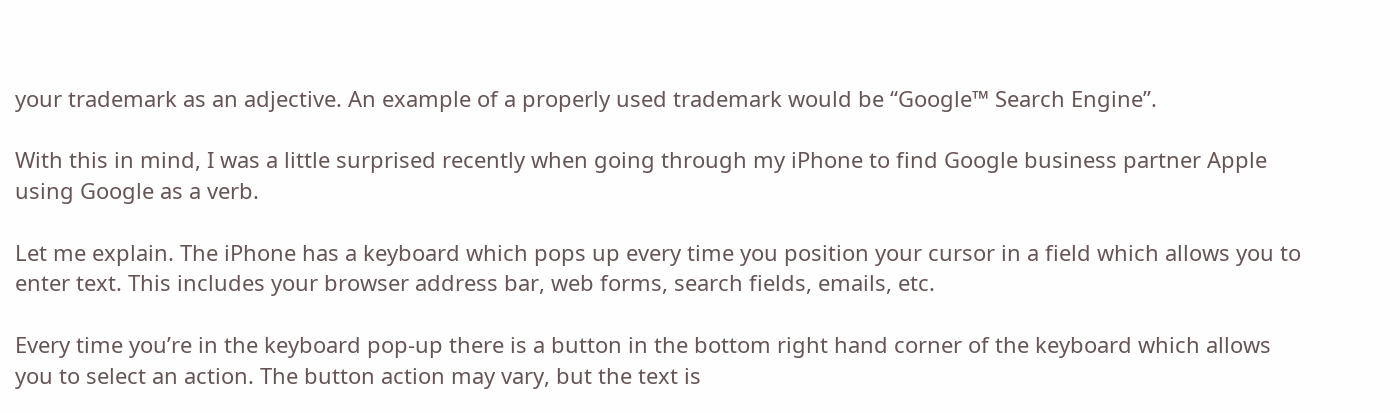your trademark as an adjective. An example of a properly used trademark would be “Google™ Search Engine”.

With this in mind, I was a little surprised recently when going through my iPhone to find Google business partner Apple using Google as a verb.

Let me explain. The iPhone has a keyboard which pops up every time you position your cursor in a field which allows you to enter text. This includes your browser address bar, web forms, search fields, emails, etc.

Every time you’re in the keyboard pop-up there is a button in the bottom right hand corner of the keyboard which allows you to select an action. The button action may vary, but the text is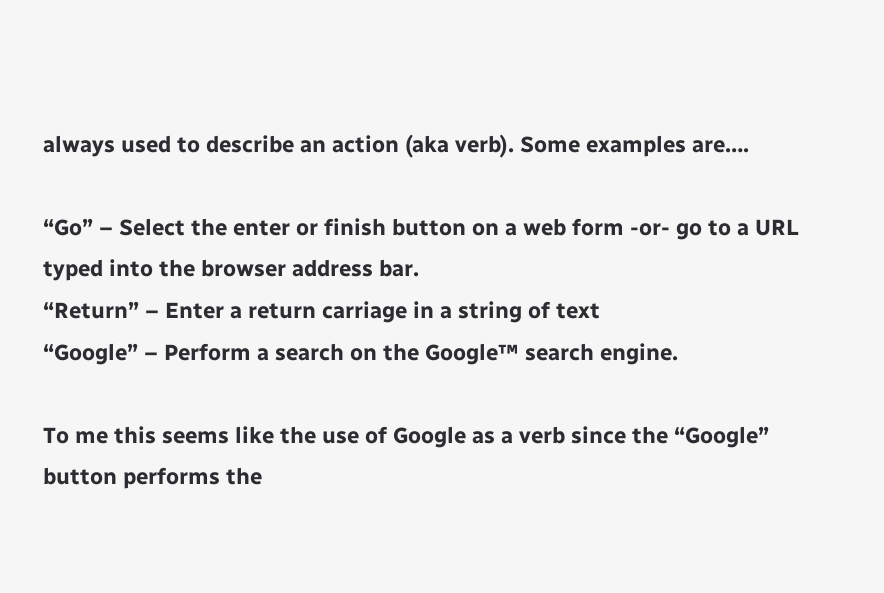always used to describe an action (aka verb). Some examples are….

“Go” – Select the enter or finish button on a web form -or- go to a URL typed into the browser address bar.
“Return” – Enter a return carriage in a string of text
“Google” – Perform a search on the Google™ search engine.

To me this seems like the use of Google as a verb since the “Google” button performs the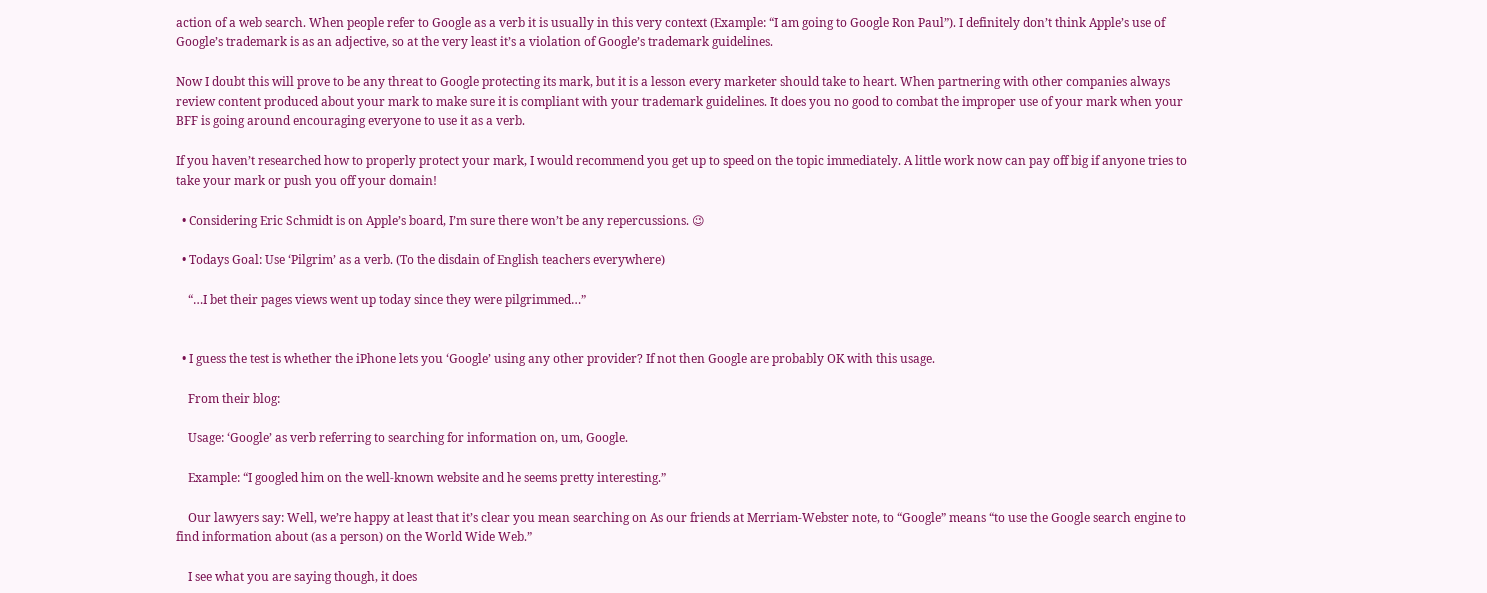action of a web search. When people refer to Google as a verb it is usually in this very context (Example: “I am going to Google Ron Paul”). I definitely don’t think Apple’s use of Google’s trademark is as an adjective, so at the very least it’s a violation of Google’s trademark guidelines.

Now I doubt this will prove to be any threat to Google protecting its mark, but it is a lesson every marketer should take to heart. When partnering with other companies always review content produced about your mark to make sure it is compliant with your trademark guidelines. It does you no good to combat the improper use of your mark when your BFF is going around encouraging everyone to use it as a verb.

If you haven’t researched how to properly protect your mark, I would recommend you get up to speed on the topic immediately. A little work now can pay off big if anyone tries to take your mark or push you off your domain!

  • Considering Eric Schmidt is on Apple’s board, I’m sure there won’t be any repercussions. 😉

  • Todays Goal: Use ‘Pilgrim’ as a verb. (To the disdain of English teachers everywhere)

    “…I bet their pages views went up today since they were pilgrimmed…”


  • I guess the test is whether the iPhone lets you ‘Google’ using any other provider? If not then Google are probably OK with this usage.

    From their blog:

    Usage: ‘Google’ as verb referring to searching for information on, um, Google.

    Example: “I googled him on the well-known website and he seems pretty interesting.”

    Our lawyers say: Well, we’re happy at least that it’s clear you mean searching on As our friends at Merriam-Webster note, to “Google” means “to use the Google search engine to find information about (as a person) on the World Wide Web.”

    I see what you are saying though, it does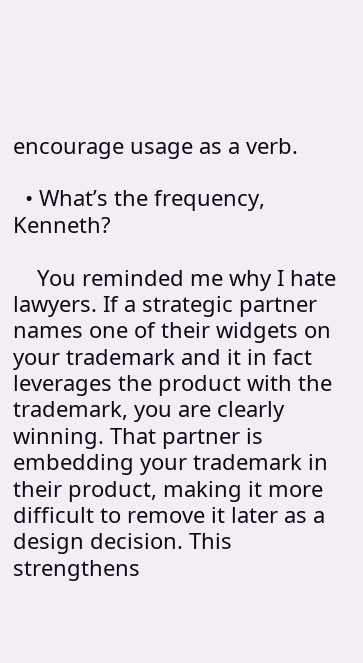encourage usage as a verb.

  • What’s the frequency, Kenneth?

    You reminded me why I hate lawyers. If a strategic partner names one of their widgets on your trademark and it in fact leverages the product with the trademark, you are clearly winning. That partner is embedding your trademark in their product, making it more difficult to remove it later as a design decision. This strengthens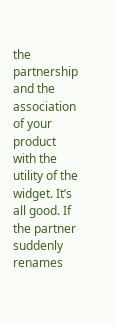the partnership and the association of your product with the utility of the widget. It’s all good. If the partner suddenly renames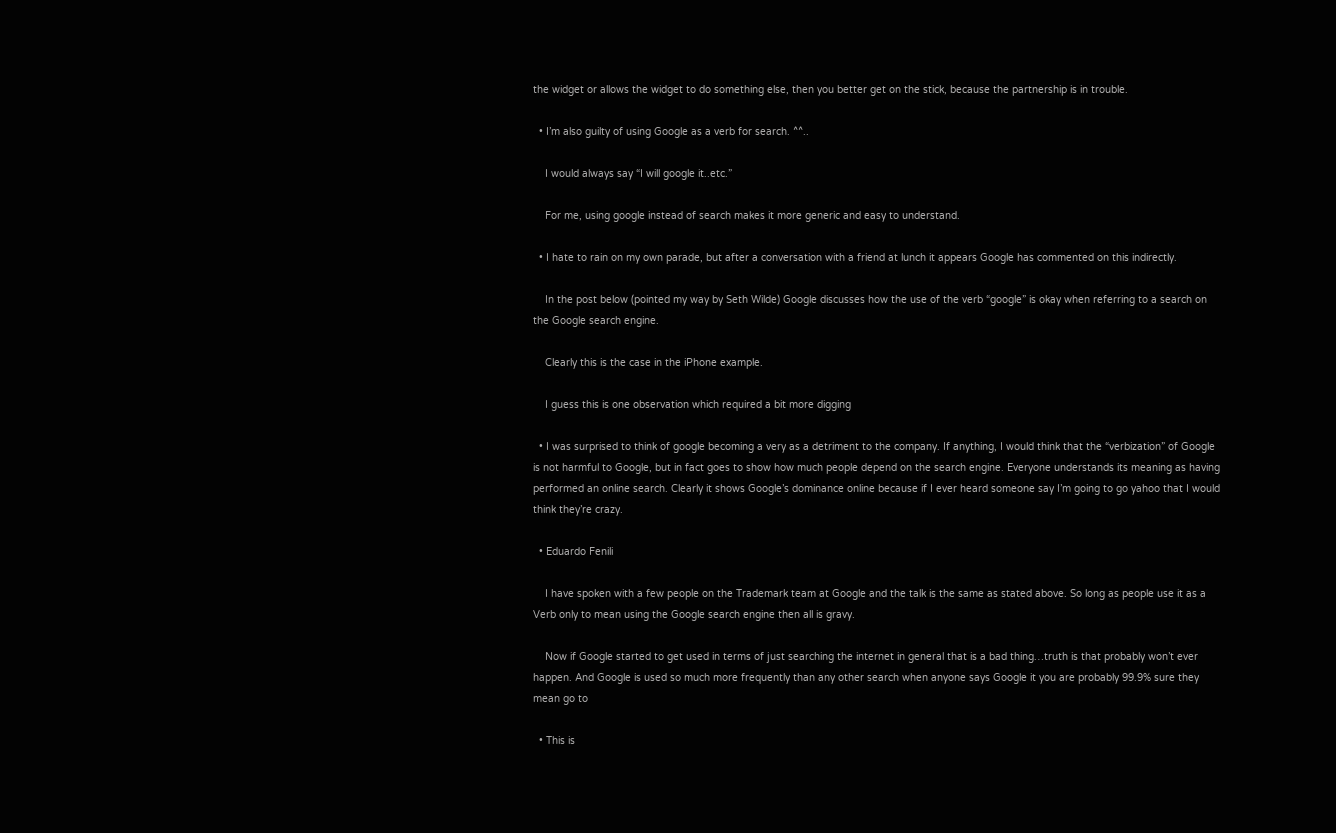the widget or allows the widget to do something else, then you better get on the stick, because the partnership is in trouble.

  • I’m also guilty of using Google as a verb for search. ^^..

    I would always say “I will google it..etc.”

    For me, using google instead of search makes it more generic and easy to understand.

  • I hate to rain on my own parade, but after a conversation with a friend at lunch it appears Google has commented on this indirectly.

    In the post below (pointed my way by Seth Wilde) Google discusses how the use of the verb “google” is okay when referring to a search on the Google search engine.

    Clearly this is the case in the iPhone example.

    I guess this is one observation which required a bit more digging

  • I was surprised to think of google becoming a very as a detriment to the company. If anything, I would think that the “verbization” of Google is not harmful to Google, but in fact goes to show how much people depend on the search engine. Everyone understands its meaning as having performed an online search. Clearly it shows Google’s dominance online because if I ever heard someone say I’m going to go yahoo that I would think they’re crazy.

  • Eduardo Fenili

    I have spoken with a few people on the Trademark team at Google and the talk is the same as stated above. So long as people use it as a Verb only to mean using the Google search engine then all is gravy.

    Now if Google started to get used in terms of just searching the internet in general that is a bad thing…truth is that probably won’t ever happen. And Google is used so much more frequently than any other search when anyone says Google it you are probably 99.9% sure they mean go to

  • This is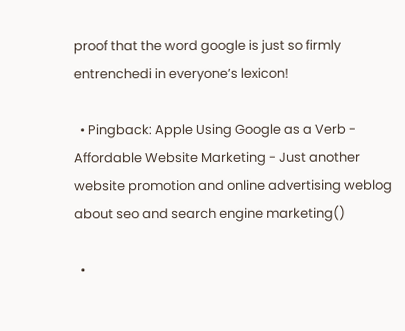proof that the word google is just so firmly entrenchedi in everyone’s lexicon!

  • Pingback: Apple Using Google as a Verb - Affordable Website Marketing - Just another website promotion and online advertising weblog about seo and search engine marketing()

  •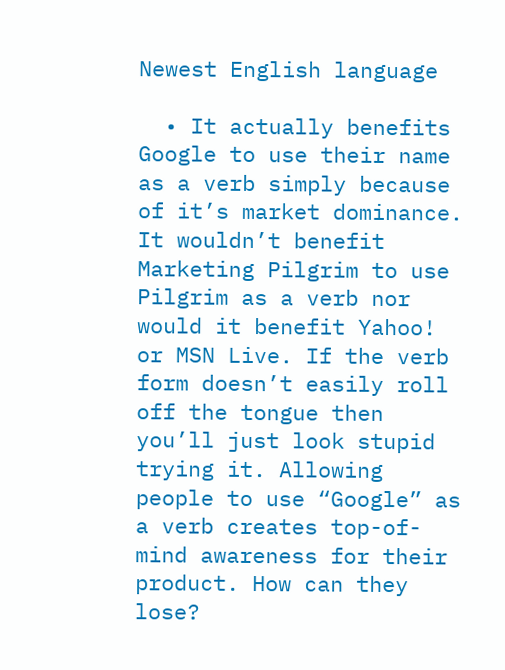Newest English language

  • It actually benefits Google to use their name as a verb simply because of it’s market dominance. It wouldn’t benefit Marketing Pilgrim to use Pilgrim as a verb nor would it benefit Yahoo! or MSN Live. If the verb form doesn’t easily roll off the tongue then you’ll just look stupid trying it. Allowing people to use “Google” as a verb creates top-of-mind awareness for their product. How can they lose?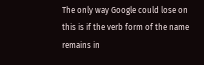The only way Google could lose on this is if the verb form of the name remains in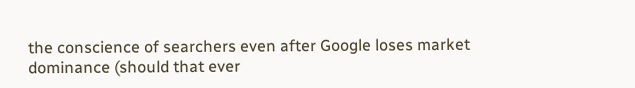the conscience of searchers even after Google loses market dominance (should that ever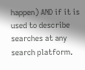happen) AND if it is used to describe searches at any search platform.